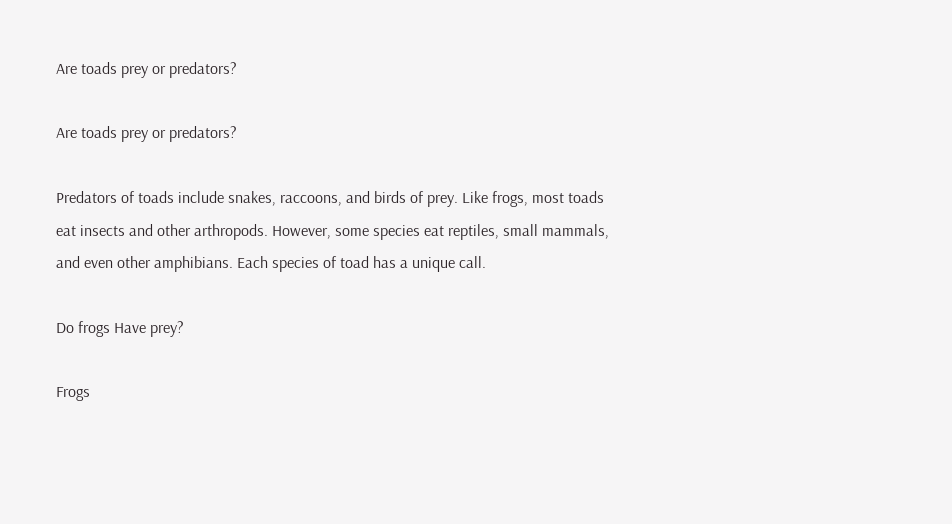Are toads prey or predators?

Are toads prey or predators?

Predators of toads include snakes, raccoons, and birds of prey. Like frogs, most toads eat insects and other arthropods. However, some species eat reptiles, small mammals, and even other amphibians. Each species of toad has a unique call.

Do frogs Have prey?

Frogs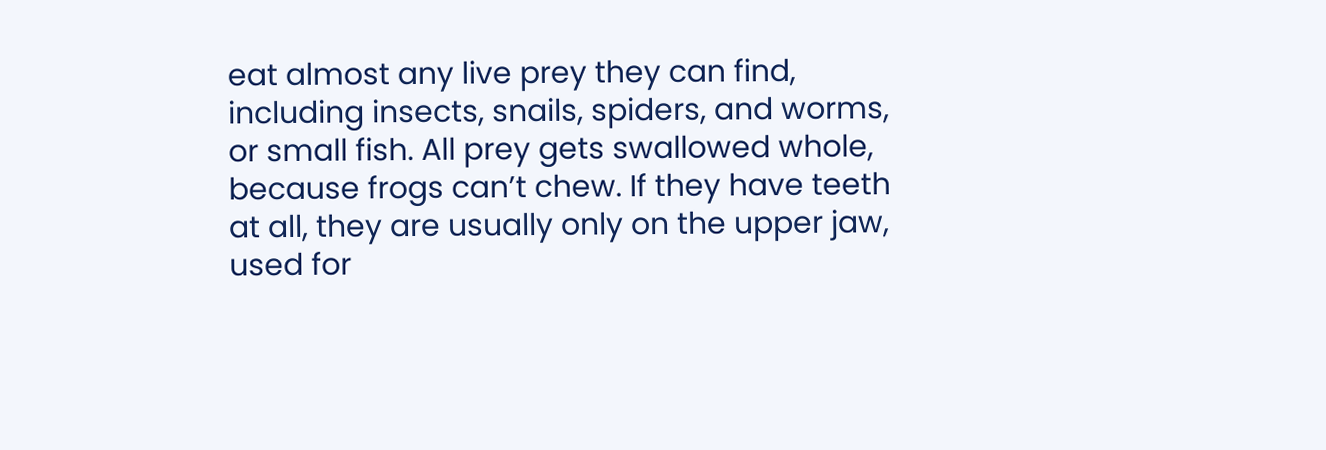eat almost any live prey they can find, including insects, snails, spiders, and worms, or small fish. All prey gets swallowed whole, because frogs can’t chew. If they have teeth at all, they are usually only on the upper jaw, used for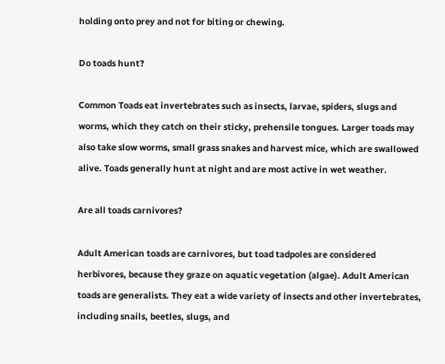holding onto prey and not for biting or chewing.

Do toads hunt?

Common Toads eat invertebrates such as insects, larvae, spiders, slugs and worms, which they catch on their sticky, prehensile tongues. Larger toads may also take slow worms, small grass snakes and harvest mice, which are swallowed alive. Toads generally hunt at night and are most active in wet weather.

Are all toads carnivores?

Adult American toads are carnivores, but toad tadpoles are considered herbivores, because they graze on aquatic vegetation (algae). Adult American toads are generalists. They eat a wide variety of insects and other invertebrates, including snails, beetles, slugs, and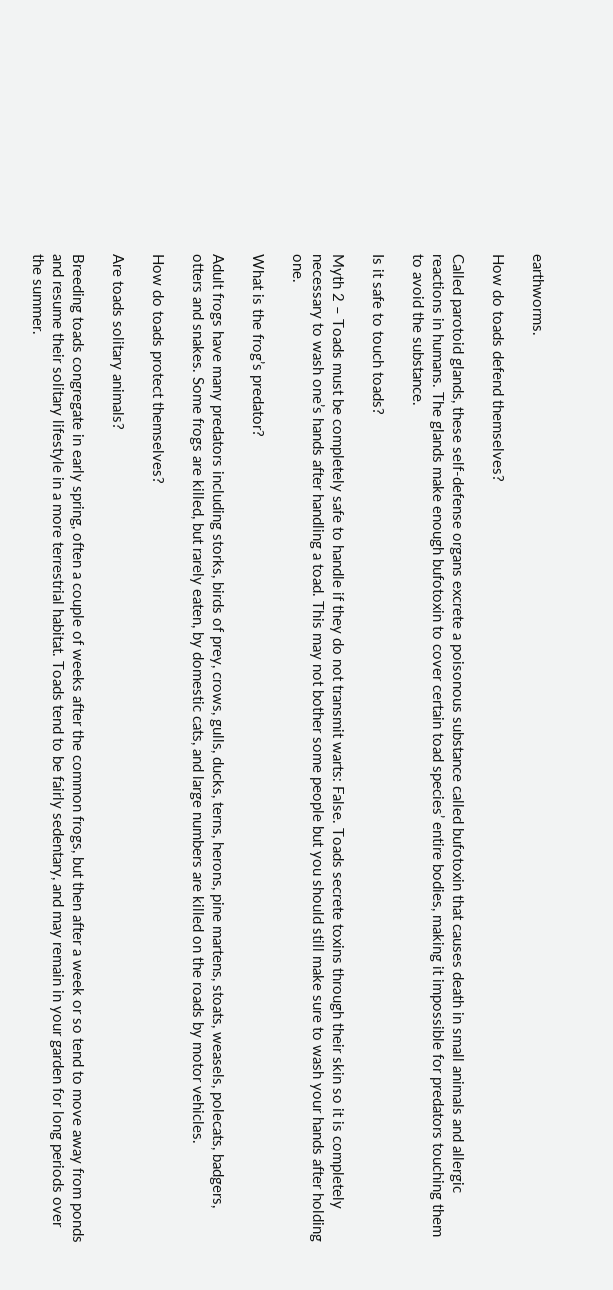earthworms.

How do toads defend themselves?

Called parotoid glands, these self-defense organs excrete a poisonous substance called bufotoxin that causes death in small animals and allergic reactions in humans. The glands make enough bufotoxin to cover certain toad species’ entire bodies, making it impossible for predators touching them to avoid the substance.

Is it safe to touch toads?

Myth 2 – Toads must be completely safe to handle if they do not transmit warts: False. Toads secrete toxins through their skin so it is completely necessary to wash one’s hands after handling a toad. This may not bother some people but you should still make sure to wash your hands after holding one.

What is the frog’s predator?

Adult frogs have many predators including storks, birds of prey, crows, gulls, ducks, terns, herons, pine martens, stoats, weasels, polecats, badgers, otters and snakes. Some frogs are killed, but rarely eaten, by domestic cats, and large numbers are killed on the roads by motor vehicles.

How do toads protect themselves?

Are toads solitary animals?

Breeding toads congregate in early spring, often a couple of weeks after the common frogs, but then after a week or so tend to move away from ponds and resume their solitary lifestyle in a more terrestrial habitat. Toads tend to be fairly sedentary, and may remain in your garden for long periods over the summer.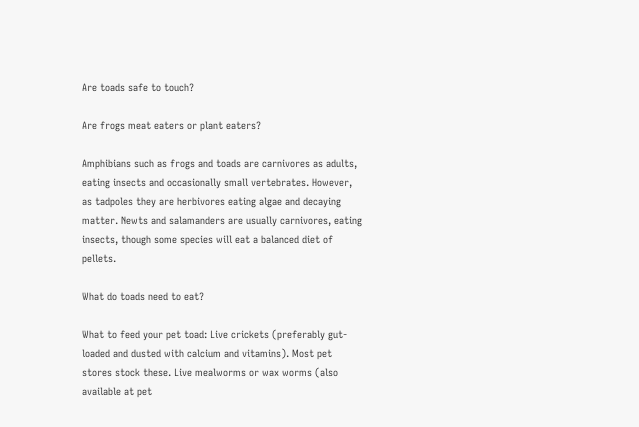Are toads safe to touch?

Are frogs meat eaters or plant eaters?

Amphibians such as frogs and toads are carnivores as adults, eating insects and occasionally small vertebrates. However, as tadpoles they are herbivores eating algae and decaying matter. Newts and salamanders are usually carnivores, eating insects, though some species will eat a balanced diet of pellets.

What do toads need to eat?

What to feed your pet toad: Live crickets (preferably gut-loaded and dusted with calcium and vitamins). Most pet stores stock these. Live mealworms or wax worms (also available at pet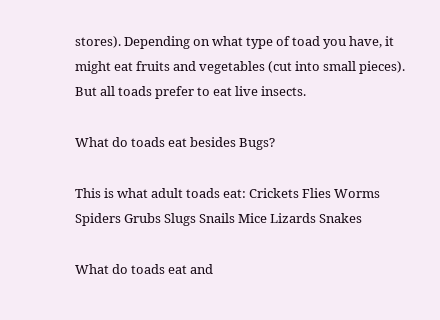stores). Depending on what type of toad you have, it might eat fruits and vegetables (cut into small pieces). But all toads prefer to eat live insects.

What do toads eat besides Bugs?

This is what adult toads eat: Crickets Flies Worms Spiders Grubs Slugs Snails Mice Lizards Snakes

What do toads eat and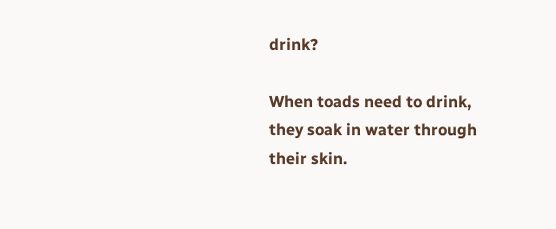drink?

When toads need to drink, they soak in water through their skin.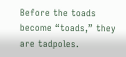Before the toads become “toads,” they are tadpoles.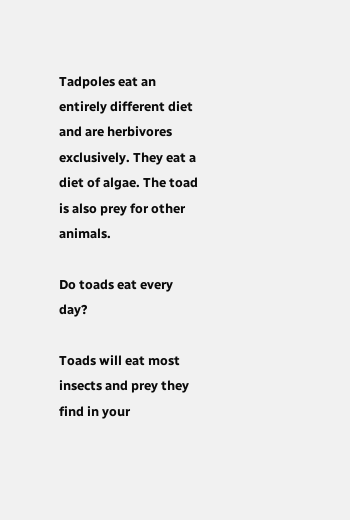Tadpoles eat an entirely different diet and are herbivores exclusively. They eat a diet of algae. The toad is also prey for other animals.

Do toads eat every day?

Toads will eat most insects and prey they find in your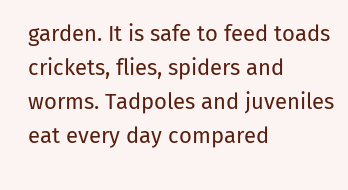garden. It is safe to feed toads crickets, flies, spiders and worms. Tadpoles and juveniles eat every day compared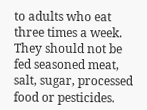to adults who eat three times a week. They should not be fed seasoned meat, salt, sugar, processed food or pesticides.